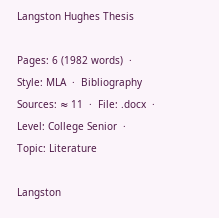Langston Hughes Thesis

Pages: 6 (1982 words)  ·  Style: MLA  ·  Bibliography Sources: ≈ 11  ·  File: .docx  ·  Level: College Senior  ·  Topic: Literature

Langston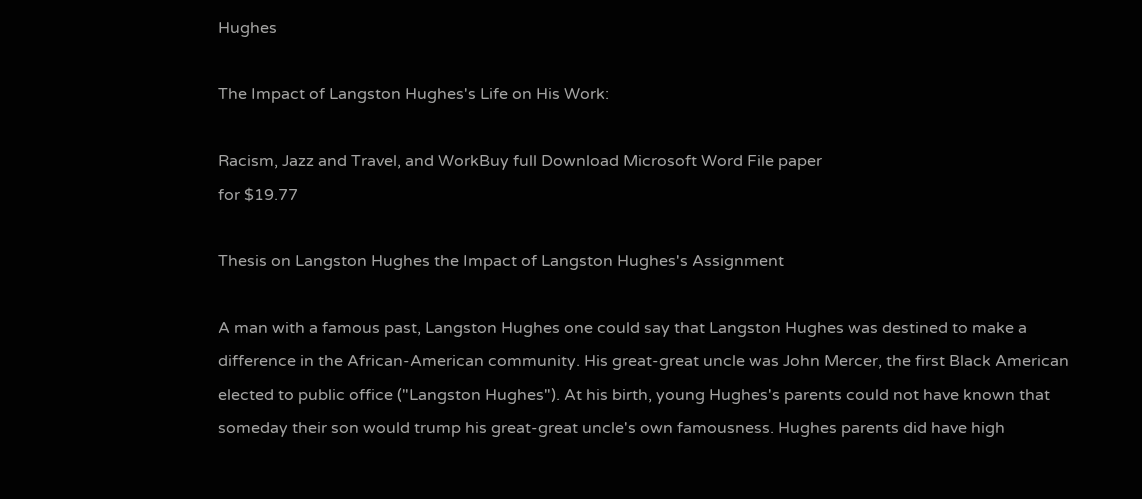Hughes

The Impact of Langston Hughes's Life on His Work:

Racism, Jazz and Travel, and WorkBuy full Download Microsoft Word File paper
for $19.77

Thesis on Langston Hughes the Impact of Langston Hughes's Assignment

A man with a famous past, Langston Hughes one could say that Langston Hughes was destined to make a difference in the African-American community. His great-great uncle was John Mercer, the first Black American elected to public office ("Langston Hughes"). At his birth, young Hughes's parents could not have known that someday their son would trump his great-great uncle's own famousness. Hughes parents did have high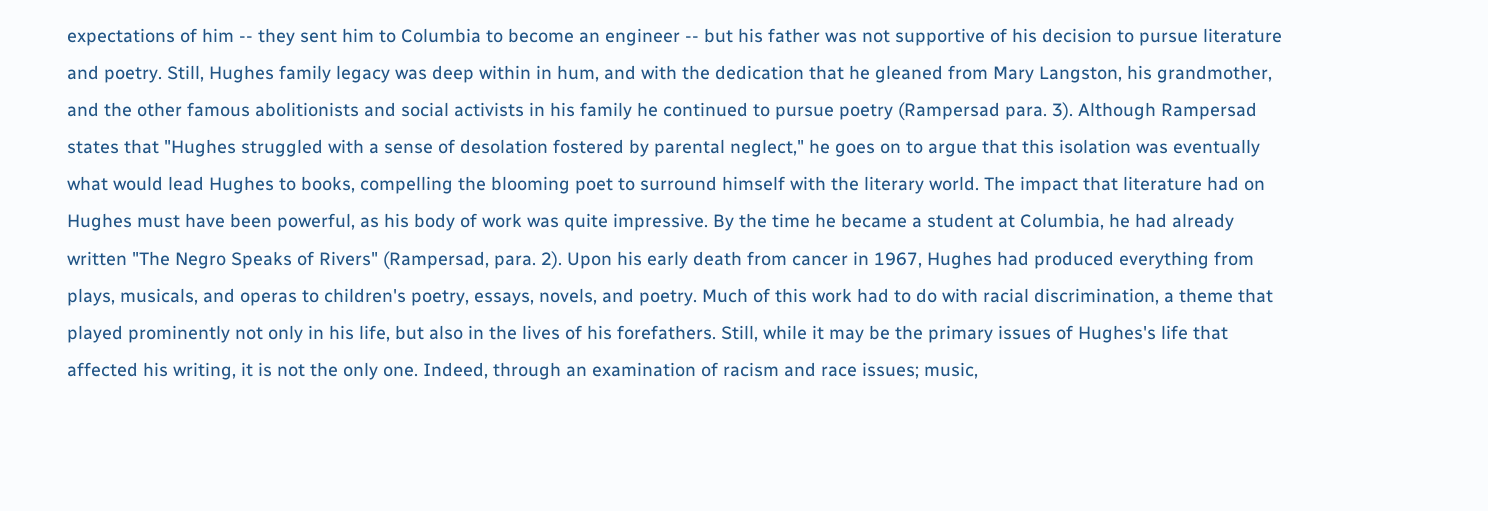expectations of him -- they sent him to Columbia to become an engineer -- but his father was not supportive of his decision to pursue literature and poetry. Still, Hughes family legacy was deep within in hum, and with the dedication that he gleaned from Mary Langston, his grandmother, and the other famous abolitionists and social activists in his family he continued to pursue poetry (Rampersad para. 3). Although Rampersad states that "Hughes struggled with a sense of desolation fostered by parental neglect," he goes on to argue that this isolation was eventually what would lead Hughes to books, compelling the blooming poet to surround himself with the literary world. The impact that literature had on Hughes must have been powerful, as his body of work was quite impressive. By the time he became a student at Columbia, he had already written "The Negro Speaks of Rivers" (Rampersad, para. 2). Upon his early death from cancer in 1967, Hughes had produced everything from plays, musicals, and operas to children's poetry, essays, novels, and poetry. Much of this work had to do with racial discrimination, a theme that played prominently not only in his life, but also in the lives of his forefathers. Still, while it may be the primary issues of Hughes's life that affected his writing, it is not the only one. Indeed, through an examination of racism and race issues; music,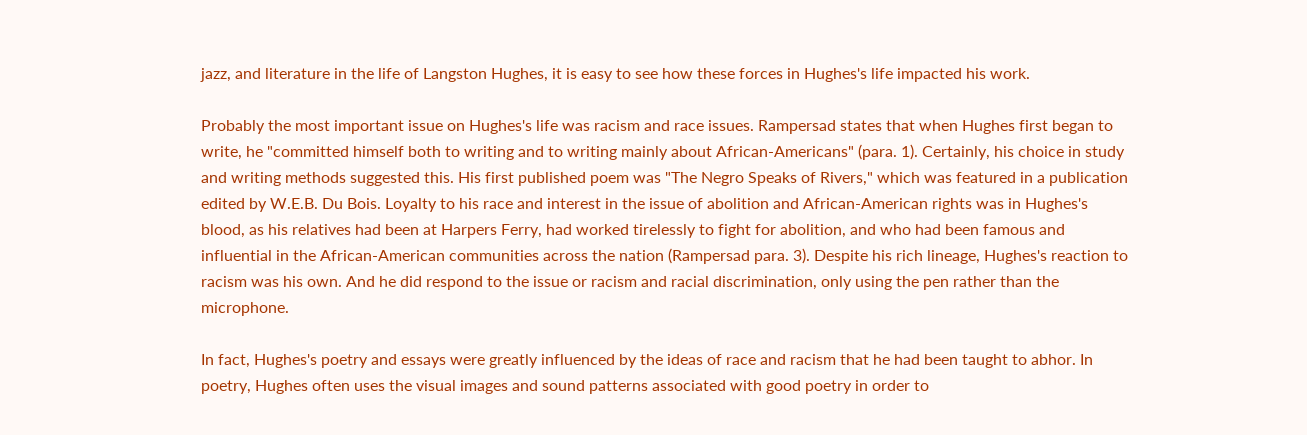jazz, and literature in the life of Langston Hughes, it is easy to see how these forces in Hughes's life impacted his work.

Probably the most important issue on Hughes's life was racism and race issues. Rampersad states that when Hughes first began to write, he "committed himself both to writing and to writing mainly about African-Americans" (para. 1). Certainly, his choice in study and writing methods suggested this. His first published poem was "The Negro Speaks of Rivers," which was featured in a publication edited by W.E.B. Du Bois. Loyalty to his race and interest in the issue of abolition and African-American rights was in Hughes's blood, as his relatives had been at Harpers Ferry, had worked tirelessly to fight for abolition, and who had been famous and influential in the African-American communities across the nation (Rampersad para. 3). Despite his rich lineage, Hughes's reaction to racism was his own. And he did respond to the issue or racism and racial discrimination, only using the pen rather than the microphone.

In fact, Hughes's poetry and essays were greatly influenced by the ideas of race and racism that he had been taught to abhor. In poetry, Hughes often uses the visual images and sound patterns associated with good poetry in order to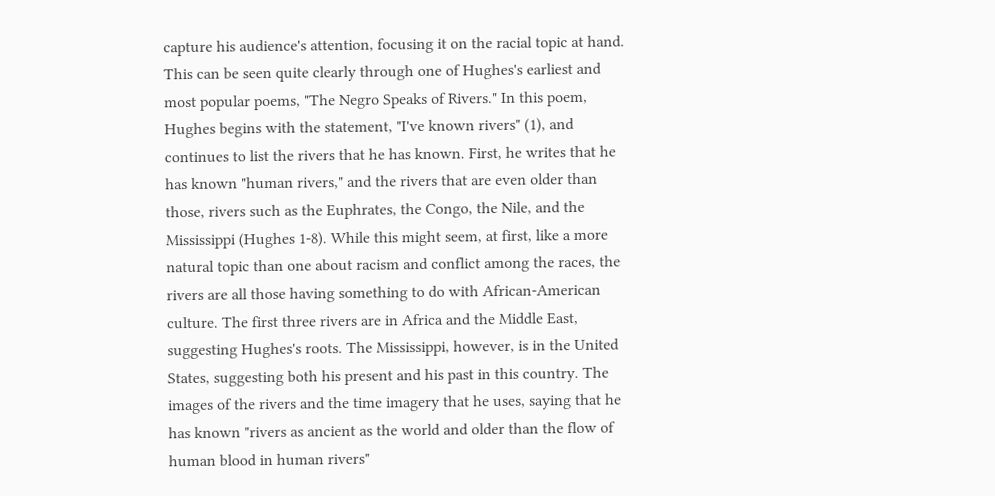capture his audience's attention, focusing it on the racial topic at hand. This can be seen quite clearly through one of Hughes's earliest and most popular poems, "The Negro Speaks of Rivers." In this poem, Hughes begins with the statement, "I've known rivers" (1), and continues to list the rivers that he has known. First, he writes that he has known "human rivers," and the rivers that are even older than those, rivers such as the Euphrates, the Congo, the Nile, and the Mississippi (Hughes 1-8). While this might seem, at first, like a more natural topic than one about racism and conflict among the races, the rivers are all those having something to do with African-American culture. The first three rivers are in Africa and the Middle East, suggesting Hughes's roots. The Mississippi, however, is in the United States, suggesting both his present and his past in this country. The images of the rivers and the time imagery that he uses, saying that he has known "rivers as ancient as the world and older than the flow of human blood in human rivers"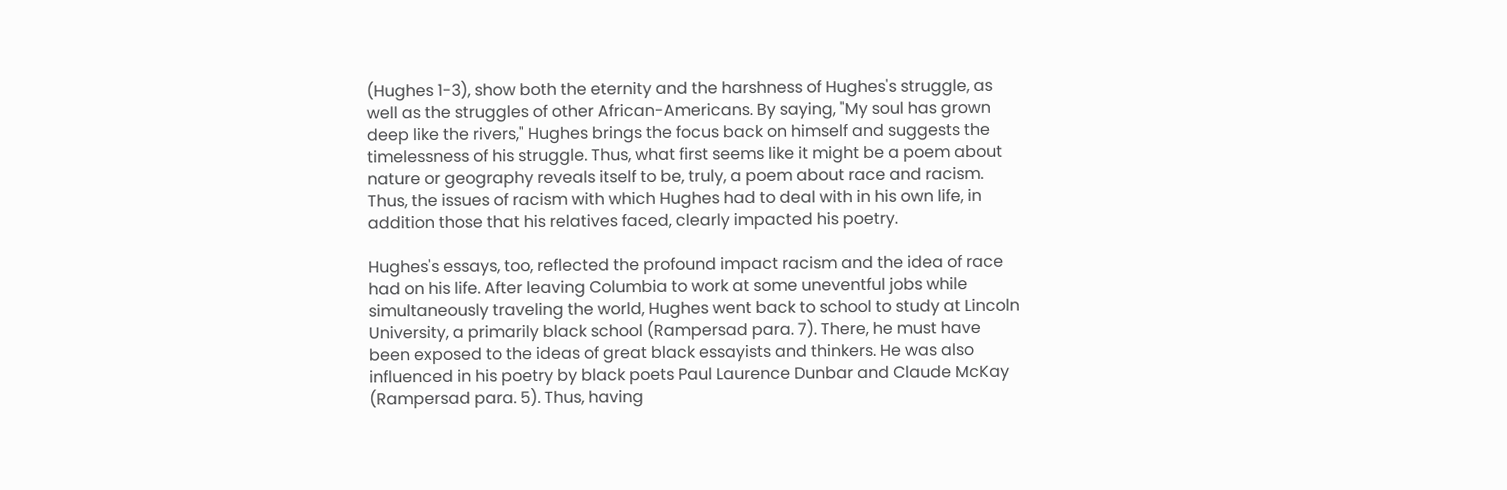(Hughes 1-3), show both the eternity and the harshness of Hughes's struggle, as well as the struggles of other African-Americans. By saying, "My soul has grown deep like the rivers," Hughes brings the focus back on himself and suggests the timelessness of his struggle. Thus, what first seems like it might be a poem about nature or geography reveals itself to be, truly, a poem about race and racism. Thus, the issues of racism with which Hughes had to deal with in his own life, in addition those that his relatives faced, clearly impacted his poetry.

Hughes's essays, too, reflected the profound impact racism and the idea of race had on his life. After leaving Columbia to work at some uneventful jobs while simultaneously traveling the world, Hughes went back to school to study at Lincoln University, a primarily black school (Rampersad para. 7). There, he must have been exposed to the ideas of great black essayists and thinkers. He was also influenced in his poetry by black poets Paul Laurence Dunbar and Claude McKay (Rampersad para. 5). Thus, having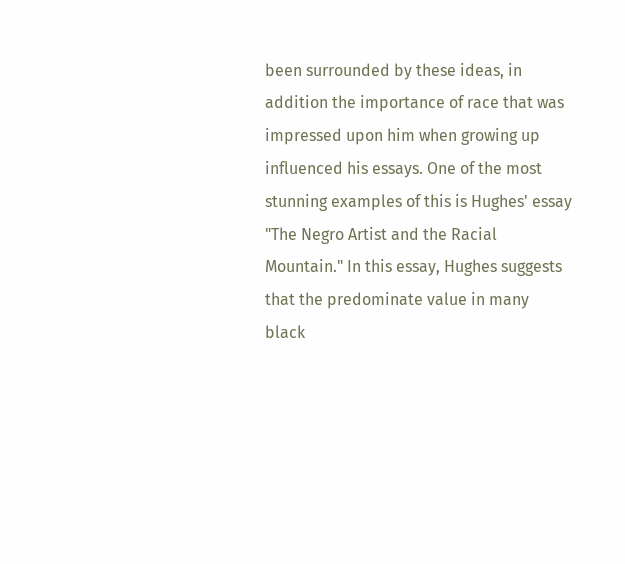been surrounded by these ideas, in addition the importance of race that was impressed upon him when growing up influenced his essays. One of the most stunning examples of this is Hughes' essay "The Negro Artist and the Racial Mountain." In this essay, Hughes suggests that the predominate value in many black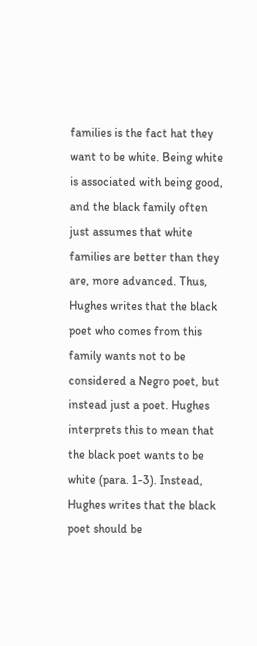families is the fact hat they want to be white. Being white is associated with being good, and the black family often just assumes that white families are better than they are, more advanced. Thus, Hughes writes that the black poet who comes from this family wants not to be considered a Negro poet, but instead just a poet. Hughes interprets this to mean that the black poet wants to be white (para. 1-3). Instead, Hughes writes that the black poet should be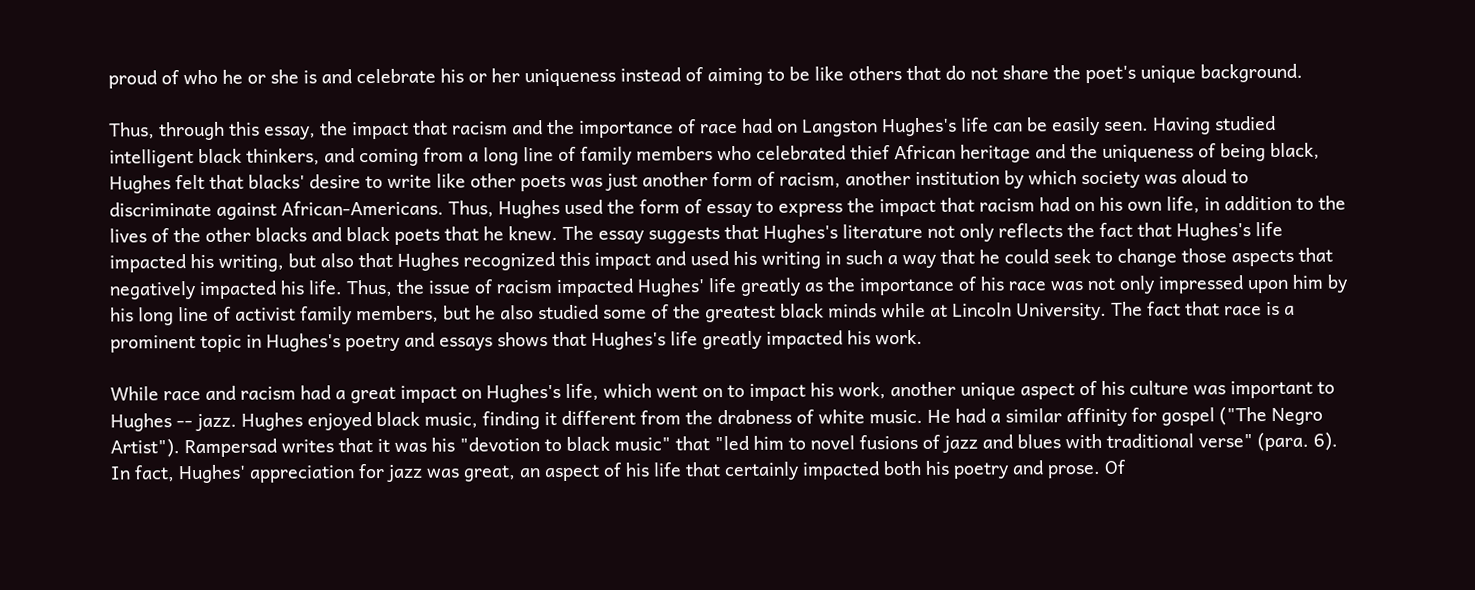proud of who he or she is and celebrate his or her uniqueness instead of aiming to be like others that do not share the poet's unique background.

Thus, through this essay, the impact that racism and the importance of race had on Langston Hughes's life can be easily seen. Having studied intelligent black thinkers, and coming from a long line of family members who celebrated thief African heritage and the uniqueness of being black, Hughes felt that blacks' desire to write like other poets was just another form of racism, another institution by which society was aloud to discriminate against African-Americans. Thus, Hughes used the form of essay to express the impact that racism had on his own life, in addition to the lives of the other blacks and black poets that he knew. The essay suggests that Hughes's literature not only reflects the fact that Hughes's life impacted his writing, but also that Hughes recognized this impact and used his writing in such a way that he could seek to change those aspects that negatively impacted his life. Thus, the issue of racism impacted Hughes' life greatly as the importance of his race was not only impressed upon him by his long line of activist family members, but he also studied some of the greatest black minds while at Lincoln University. The fact that race is a prominent topic in Hughes's poetry and essays shows that Hughes's life greatly impacted his work.

While race and racism had a great impact on Hughes's life, which went on to impact his work, another unique aspect of his culture was important to Hughes -- jazz. Hughes enjoyed black music, finding it different from the drabness of white music. He had a similar affinity for gospel ("The Negro Artist"). Rampersad writes that it was his "devotion to black music" that "led him to novel fusions of jazz and blues with traditional verse" (para. 6). In fact, Hughes' appreciation for jazz was great, an aspect of his life that certainly impacted both his poetry and prose. Of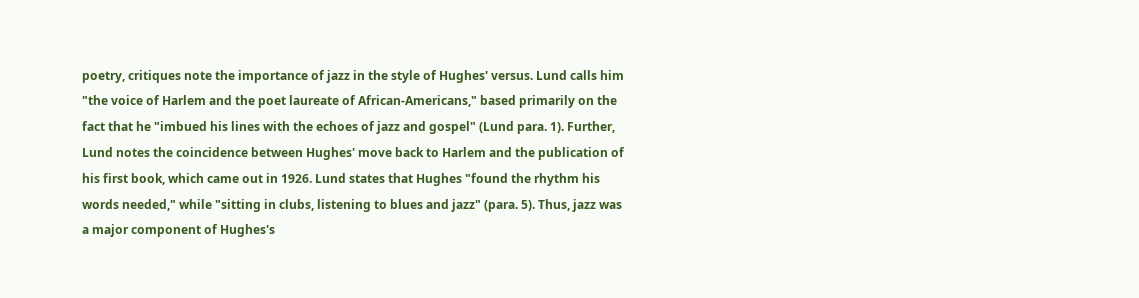poetry, critiques note the importance of jazz in the style of Hughes' versus. Lund calls him "the voice of Harlem and the poet laureate of African-Americans," based primarily on the fact that he "imbued his lines with the echoes of jazz and gospel" (Lund para. 1). Further, Lund notes the coincidence between Hughes' move back to Harlem and the publication of his first book, which came out in 1926. Lund states that Hughes "found the rhythm his words needed," while "sitting in clubs, listening to blues and jazz" (para. 5). Thus, jazz was a major component of Hughes's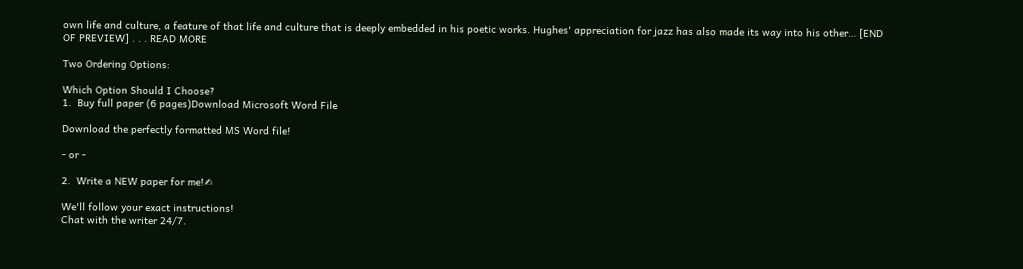own life and culture, a feature of that life and culture that is deeply embedded in his poetic works. Hughes' appreciation for jazz has also made its way into his other… [END OF PREVIEW] . . . READ MORE

Two Ordering Options:

Which Option Should I Choose?
1.  Buy full paper (6 pages)Download Microsoft Word File

Download the perfectly formatted MS Word file!

- or -

2.  Write a NEW paper for me!✍

We'll follow your exact instructions!
Chat with the writer 24/7.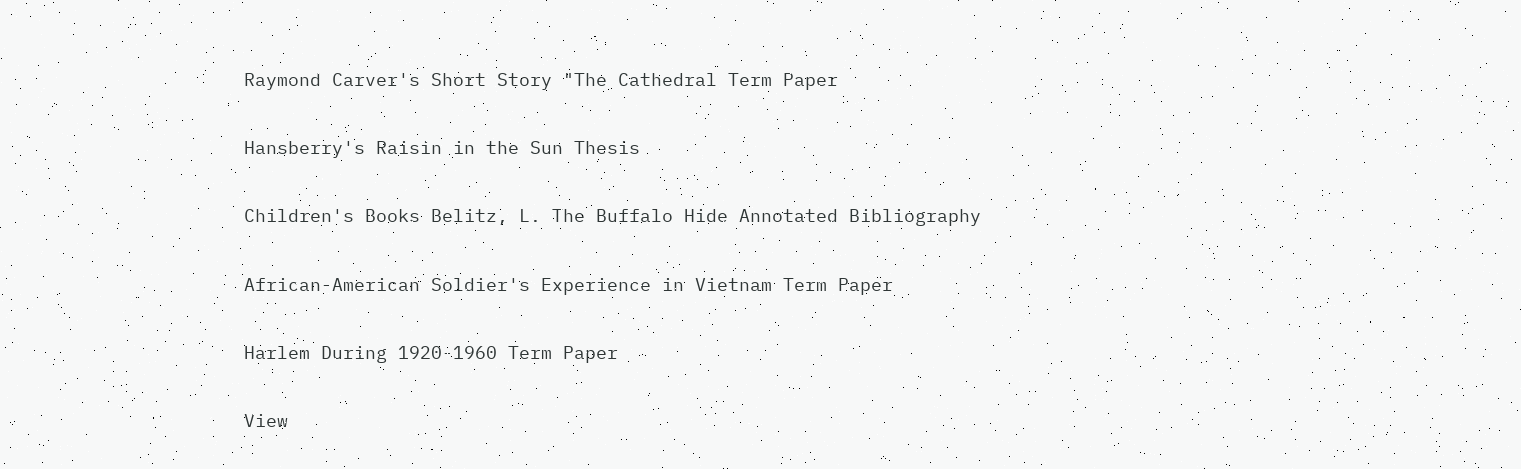Raymond Carver's Short Story "The Cathedral Term Paper

Hansberry's Raisin in the Sun Thesis

Children's Books Belitz, L. The Buffalo Hide Annotated Bibliography

African-American Soldier's Experience in Vietnam Term Paper

Harlem During 1920-1960 Term Paper

View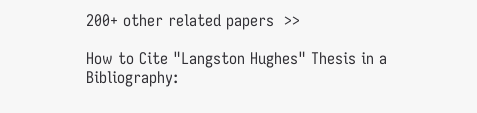200+ other related papers  >>

How to Cite "Langston Hughes" Thesis in a Bibliography: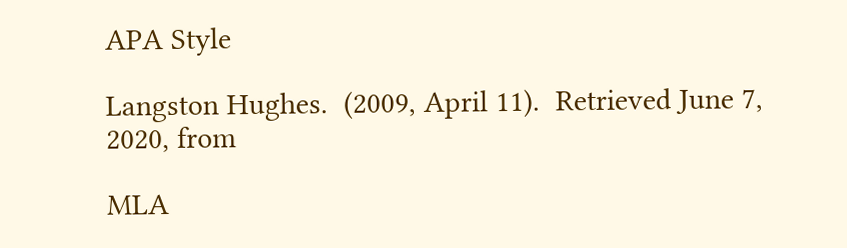APA Style

Langston Hughes.  (2009, April 11).  Retrieved June 7, 2020, from

MLA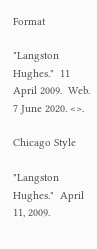Format

"Langston Hughes."  11 April 2009.  Web.  7 June 2020. <>.

Chicago Style

"Langston Hughes."  April 11, 2009.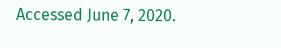Accessed June 7, 2020.